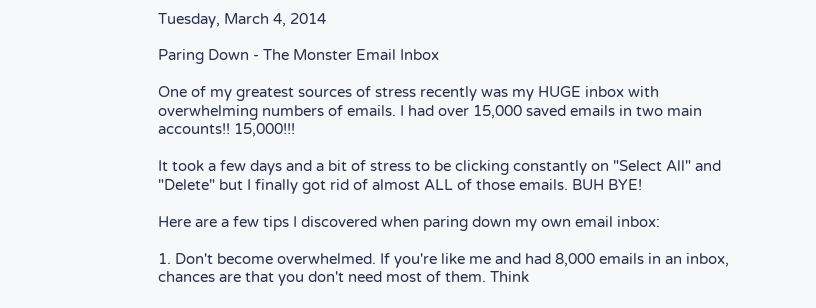Tuesday, March 4, 2014

Paring Down - The Monster Email Inbox

One of my greatest sources of stress recently was my HUGE inbox with overwhelming numbers of emails. I had over 15,000 saved emails in two main accounts!! 15,000!!!

It took a few days and a bit of stress to be clicking constantly on "Select All" and "Delete" but I finally got rid of almost ALL of those emails. BUH BYE!

Here are a few tips I discovered when paring down my own email inbox:

1. Don't become overwhelmed. If you're like me and had 8,000 emails in an inbox, chances are that you don't need most of them. Think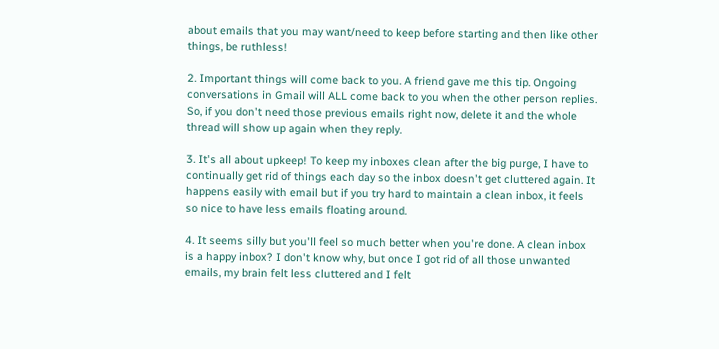about emails that you may want/need to keep before starting and then like other things, be ruthless!

2. Important things will come back to you. A friend gave me this tip. Ongoing conversations in Gmail will ALL come back to you when the other person replies. So, if you don't need those previous emails right now, delete it and the whole thread will show up again when they reply.

3. It's all about upkeep! To keep my inboxes clean after the big purge, I have to continually get rid of things each day so the inbox doesn't get cluttered again. It happens easily with email but if you try hard to maintain a clean inbox, it feels so nice to have less emails floating around.

4. It seems silly but you'll feel so much better when you're done. A clean inbox is a happy inbox? I don't know why, but once I got rid of all those unwanted emails, my brain felt less cluttered and I felt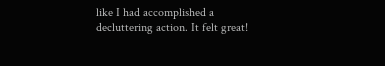like I had accomplished a decluttering action. It felt great!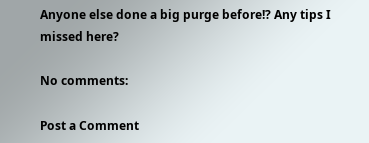Anyone else done a big purge before!? Any tips I missed here?

No comments:

Post a Comment